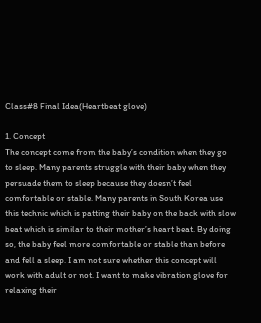Class#8 Final Idea(Heartbeat glove)

1. Concept
The concept come from the baby’s condition when they go to sleep. Many parents struggle with their baby when they persuade them to sleep because they doesn’t feel comfortable or stable. Many parents in South Korea use this technic which is patting their baby on the back with slow beat which is similar to their mother’s heart beat. By doing so, the baby feel more comfortable or stable than before and fell a sleep. I am not sure whether this concept will work with adult or not. I want to make vibration glove for relaxing their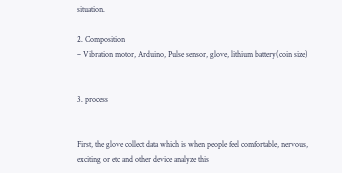situation.

2. Composition
– Vibration motor, Arduino, Pulse sensor, glove, lithium battery(coin size)


3. process


First, the glove collect data which is when people feel comfortable, nervous, exciting or etc and other device analyze this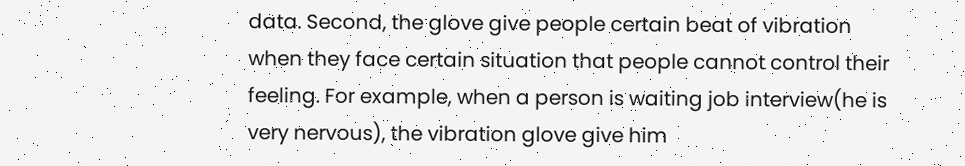data. Second, the glove give people certain beat of vibration when they face certain situation that people cannot control their feeling. For example, when a person is waiting job interview(he is very nervous), the vibration glove give him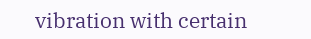vibration with certain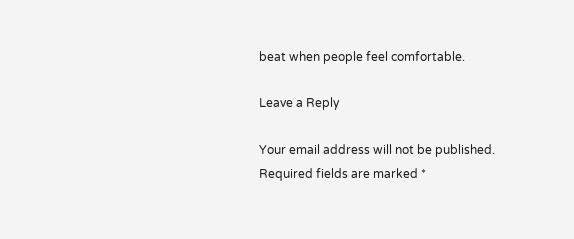beat when people feel comfortable.

Leave a Reply

Your email address will not be published. Required fields are marked *